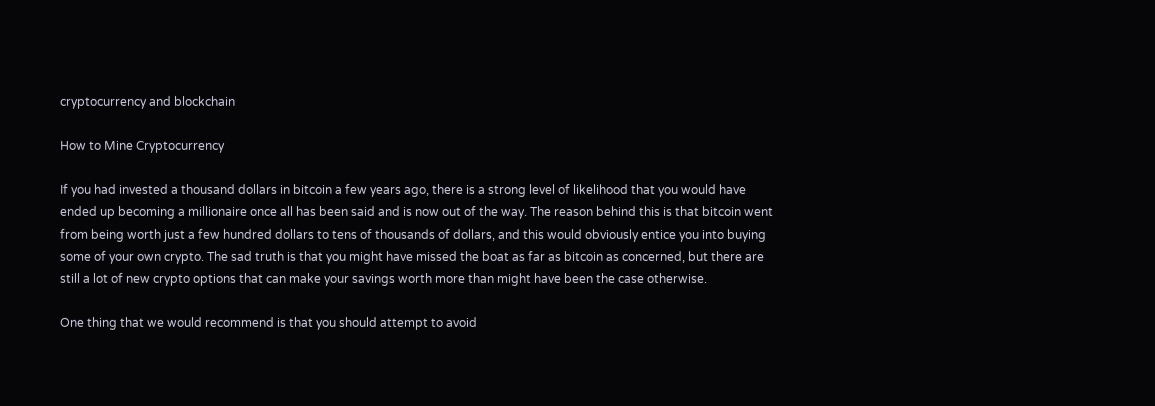cryptocurrency and blockchain

How to Mine Cryptocurrency

If you had invested a thousand dollars in bitcoin a few years ago, there is a strong level of likelihood that you would have ended up becoming a millionaire once all has been said and is now out of the way. The reason behind this is that bitcoin went from being worth just a few hundred dollars to tens of thousands of dollars, and this would obviously entice you into buying some of your own crypto. The sad truth is that you might have missed the boat as far as bitcoin as concerned, but there are still a lot of new crypto options that can make your savings worth more than might have been the case otherwise.

One thing that we would recommend is that you should attempt to avoid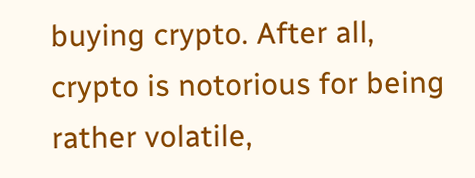buying crypto. After all, crypto is notorious for being rather volatile,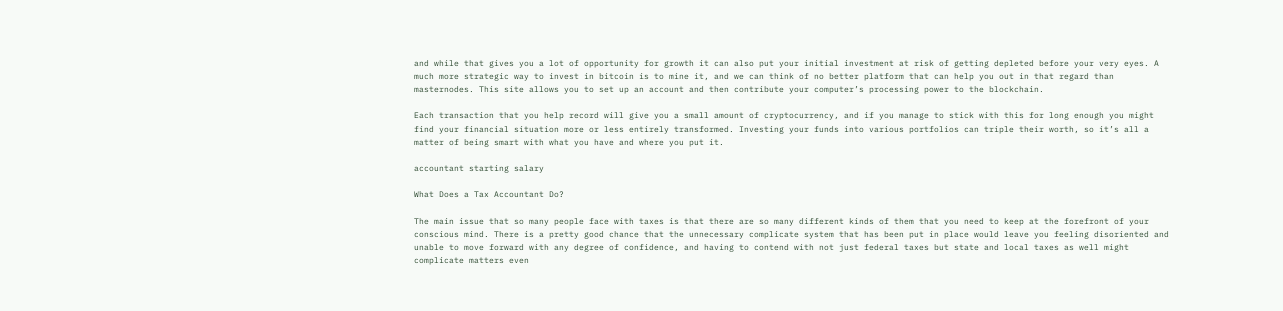and while that gives you a lot of opportunity for growth it can also put your initial investment at risk of getting depleted before your very eyes. A much more strategic way to invest in bitcoin is to mine it, and we can think of no better platform that can help you out in that regard than masternodes. This site allows you to set up an account and then contribute your computer’s processing power to the blockchain.

Each transaction that you help record will give you a small amount of cryptocurrency, and if you manage to stick with this for long enough you might find your financial situation more or less entirely transformed. Investing your funds into various portfolios can triple their worth, so it’s all a matter of being smart with what you have and where you put it.

accountant starting salary

What Does a Tax Accountant Do?

The main issue that so many people face with taxes is that there are so many different kinds of them that you need to keep at the forefront of your conscious mind. There is a pretty good chance that the unnecessary complicate system that has been put in place would leave you feeling disoriented and unable to move forward with any degree of confidence, and having to contend with not just federal taxes but state and local taxes as well might complicate matters even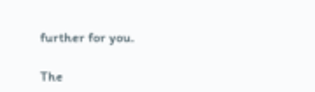further for you.

The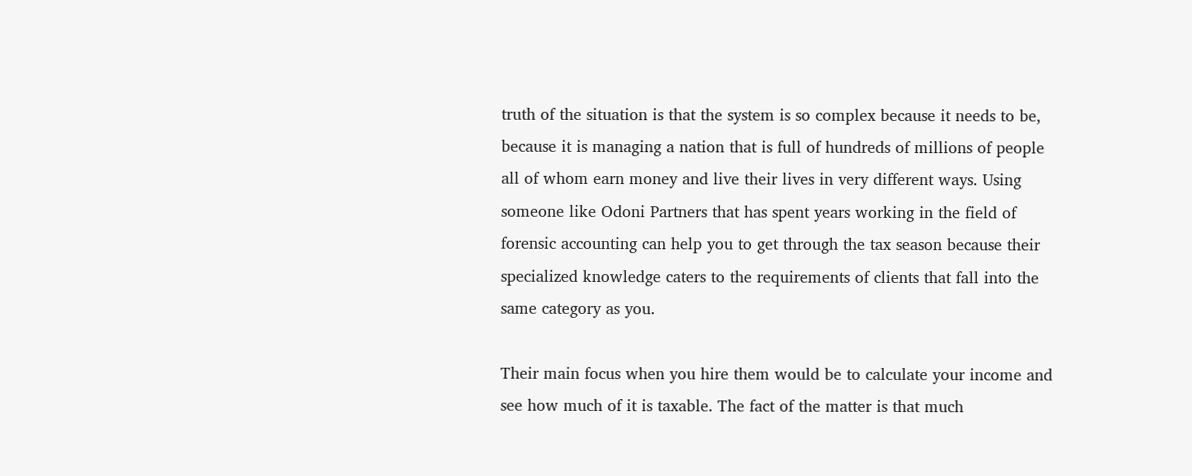truth of the situation is that the system is so complex because it needs to be, because it is managing a nation that is full of hundreds of millions of people all of whom earn money and live their lives in very different ways. Using someone like Odoni Partners that has spent years working in the field of forensic accounting can help you to get through the tax season because their specialized knowledge caters to the requirements of clients that fall into the same category as you.

Their main focus when you hire them would be to calculate your income and see how much of it is taxable. The fact of the matter is that much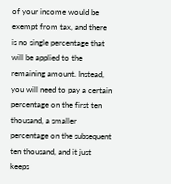of your income would be exempt from tax, and there is no single percentage that will be applied to the remaining amount. Instead, you will need to pay a certain percentage on the first ten thousand, a smaller percentage on the subsequent ten thousand, and it just keeps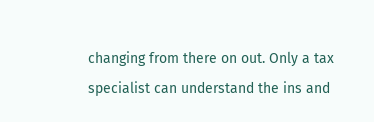changing from there on out. Only a tax specialist can understand the ins and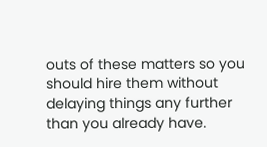outs of these matters so you should hire them without delaying things any further than you already have.